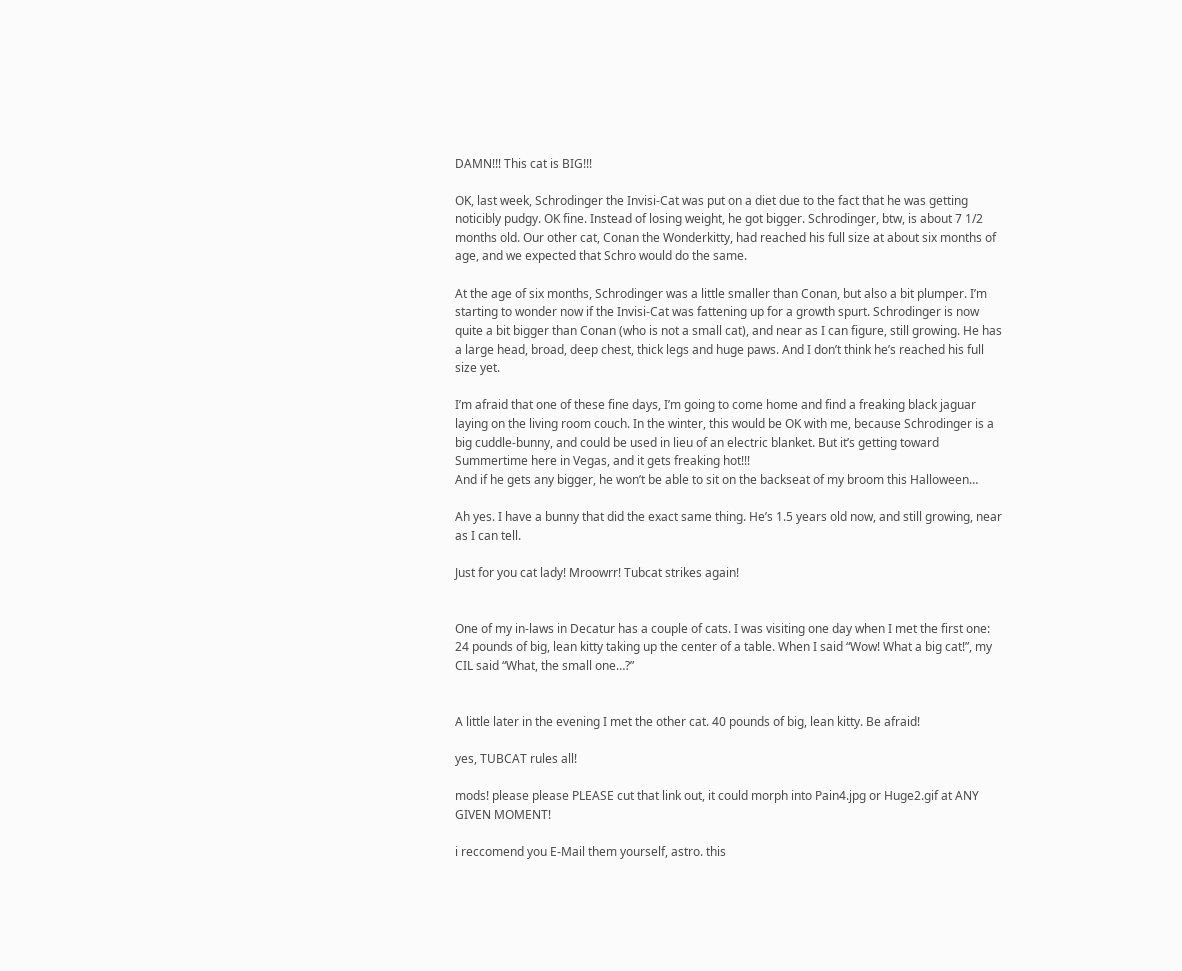DAMN!!! This cat is BIG!!!

OK, last week, Schrodinger the Invisi-Cat was put on a diet due to the fact that he was getting noticibly pudgy. OK fine. Instead of losing weight, he got bigger. Schrodinger, btw, is about 7 1/2 months old. Our other cat, Conan the Wonderkitty, had reached his full size at about six months of age, and we expected that Schro would do the same.

At the age of six months, Schrodinger was a little smaller than Conan, but also a bit plumper. I’m starting to wonder now if the Invisi-Cat was fattening up for a growth spurt. Schrodinger is now quite a bit bigger than Conan (who is not a small cat), and near as I can figure, still growing. He has a large head, broad, deep chest, thick legs and huge paws. And I don’t think he’s reached his full size yet.

I’m afraid that one of these fine days, I’m going to come home and find a freaking black jaguar laying on the living room couch. In the winter, this would be OK with me, because Schrodinger is a big cuddle-bunny, and could be used in lieu of an electric blanket. But it’s getting toward Summertime here in Vegas, and it gets freaking hot!!!
And if he gets any bigger, he won’t be able to sit on the backseat of my broom this Halloween…

Ah yes. I have a bunny that did the exact same thing. He’s 1.5 years old now, and still growing, near as I can tell.

Just for you cat lady! Mroowrr! Tubcat strikes again!


One of my in-laws in Decatur has a couple of cats. I was visiting one day when I met the first one: 24 pounds of big, lean kitty taking up the center of a table. When I said “Wow! What a big cat!”, my CIL said “What, the small one…?”


A little later in the evening I met the other cat. 40 pounds of big, lean kitty. Be afraid!

yes, TUBCAT rules all!

mods! please please PLEASE cut that link out, it could morph into Pain4.jpg or Huge2.gif at ANY GIVEN MOMENT!

i reccomend you E-Mail them yourself, astro. this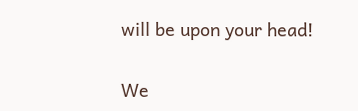will be upon your head!

We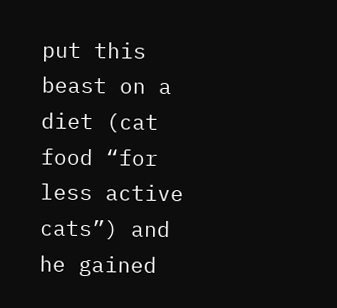put this beast on a diet (cat food “for less active cats”) and he gained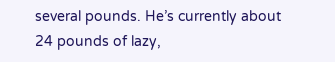several pounds. He’s currently about 24 pounds of lazy,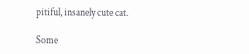pitiful, insanely cute cat.

Some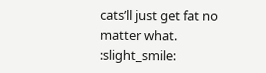cats’ll just get fat no matter what. :slight_smile: